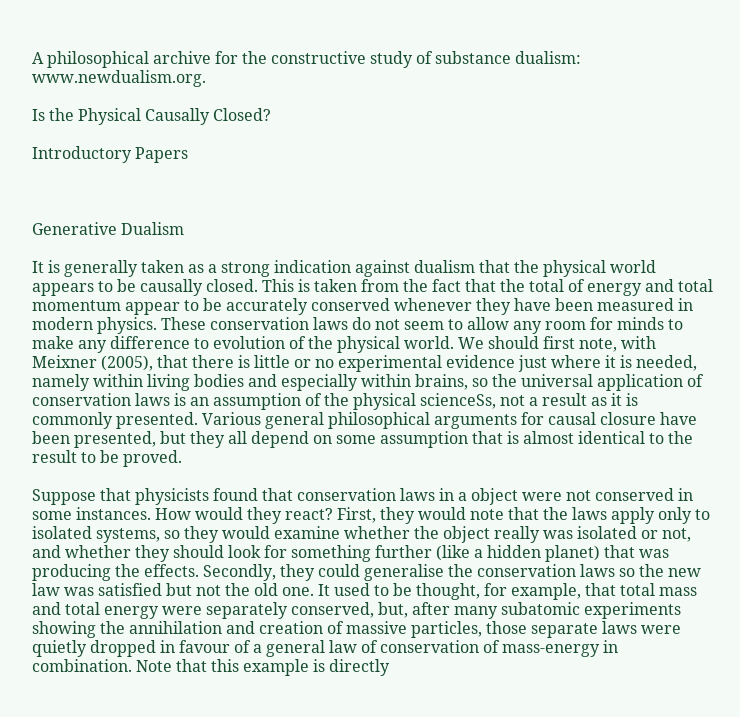A philosophical archive for the constructive study of substance dualism: www.newdualism.org.

Is the Physical Causally Closed?

Introductory Papers



Generative Dualism

It is generally taken as a strong indication against dualism that the physical world appears to be causally closed. This is taken from the fact that the total of energy and total momentum appear to be accurately conserved whenever they have been measured in modern physics. These conservation laws do not seem to allow any room for minds to make any difference to evolution of the physical world. We should first note, with Meixner (2005), that there is little or no experimental evidence just where it is needed, namely within living bodies and especially within brains, so the universal application of conservation laws is an assumption of the physical scienceSs, not a result as it is commonly presented. Various general philosophical arguments for causal closure have been presented, but they all depend on some assumption that is almost identical to the result to be proved.

Suppose that physicists found that conservation laws in a object were not conserved in some instances. How would they react? First, they would note that the laws apply only to isolated systems, so they would examine whether the object really was isolated or not, and whether they should look for something further (like a hidden planet) that was producing the effects. Secondly, they could generalise the conservation laws so the new law was satisfied but not the old one. It used to be thought, for example, that total mass and total energy were separately conserved, but, after many subatomic experiments showing the annihilation and creation of massive particles, those separate laws were quietly dropped in favour of a general law of conservation of mass-energy in combination. Note that this example is directly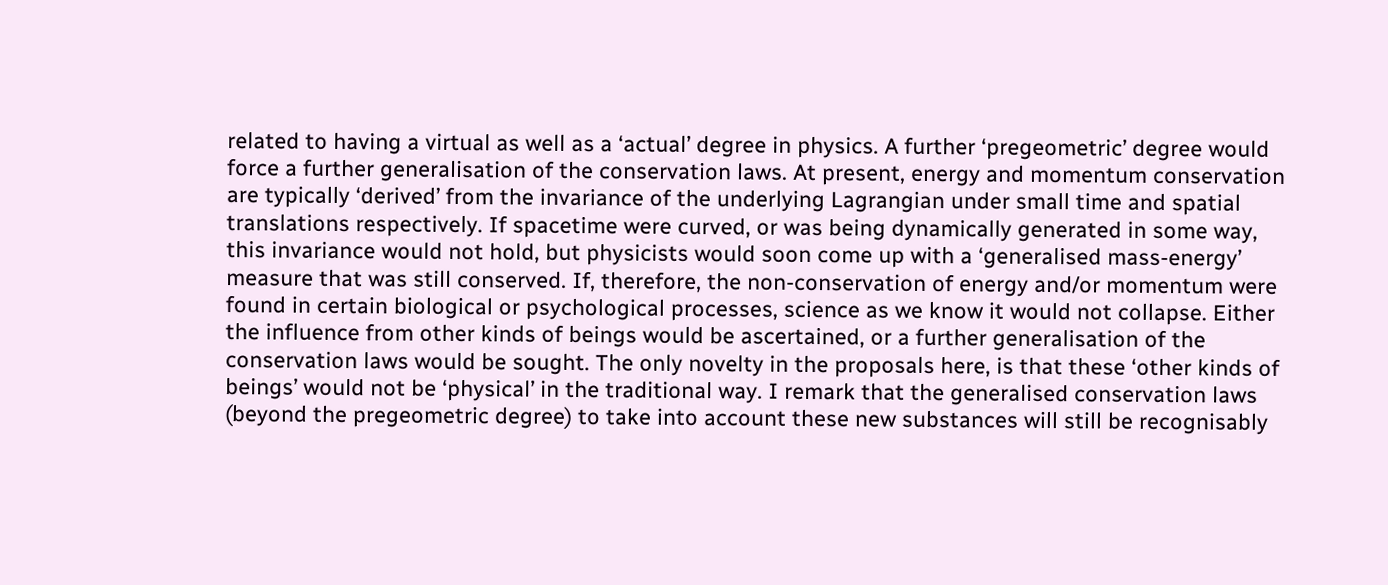related to having a virtual as well as a ‘actual’ degree in physics. A further ‘pregeometric’ degree would force a further generalisation of the conservation laws. At present, energy and momentum conservation are typically ‘derived’ from the invariance of the underlying Lagrangian under small time and spatial translations respectively. If spacetime were curved, or was being dynamically generated in some way, this invariance would not hold, but physicists would soon come up with a ‘generalised mass-energy’ measure that was still conserved. If, therefore, the non-conservation of energy and/or momentum were found in certain biological or psychological processes, science as we know it would not collapse. Either the influence from other kinds of beings would be ascertained, or a further generalisation of the conservation laws would be sought. The only novelty in the proposals here, is that these ‘other kinds of beings’ would not be ‘physical’ in the traditional way. I remark that the generalised conservation laws (beyond the pregeometric degree) to take into account these new substances will still be recognisably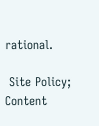rational.

 Site Policy; Content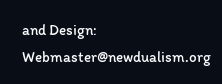and Design: Webmaster@newdualism.org